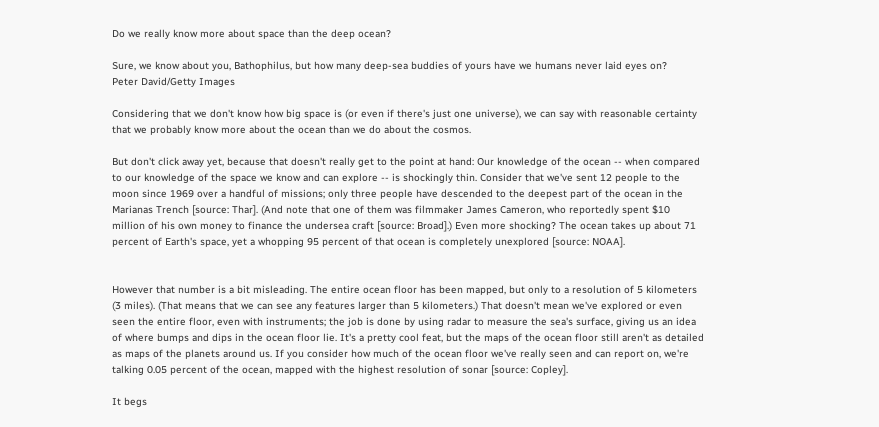Do we really know more about space than the deep ocean?

Sure, we know about you, Bathophilus, but how many deep-sea buddies of yours have we humans never laid eyes on?
Peter David/Getty Images

Considering that we don't know how big space is (or even if there's just one universe), we can say with reasonable certainty that we probably know more about the ocean than we do about the cosmos.

But don't click away yet, because that doesn't really get to the point at hand: Our knowledge of the ocean -- when compared to our knowledge of the space we know and can explore -- is shockingly thin. Consider that we've sent 12 people to the moon since 1969 over a handful of missions; only three people have descended to the deepest part of the ocean in the Marianas Trench [source: Thar]. (And note that one of them was filmmaker James Cameron, who reportedly spent $10 million of his own money to finance the undersea craft [source: Broad].) Even more shocking? The ocean takes up about 71 percent of Earth's space, yet a whopping 95 percent of that ocean is completely unexplored [source: NOAA].


However that number is a bit misleading. The entire ocean floor has been mapped, but only to a resolution of 5 kilometers (3 miles). (That means that we can see any features larger than 5 kilometers.) That doesn't mean we've explored or even seen the entire floor, even with instruments; the job is done by using radar to measure the sea's surface, giving us an idea of where bumps and dips in the ocean floor lie. It's a pretty cool feat, but the maps of the ocean floor still aren't as detailed as maps of the planets around us. If you consider how much of the ocean floor we've really seen and can report on, we're talking 0.05 percent of the ocean, mapped with the highest resolution of sonar [source: Copley].

It begs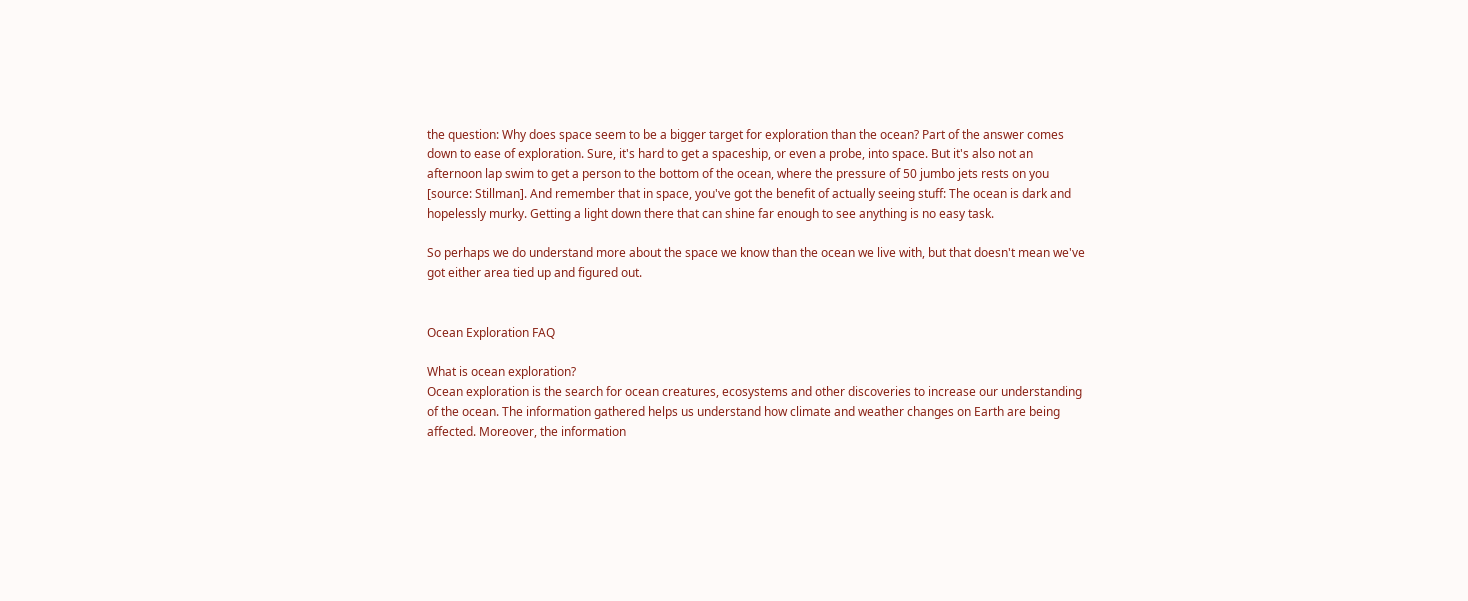the question: Why does space seem to be a bigger target for exploration than the ocean? Part of the answer comes down to ease of exploration. Sure, it's hard to get a spaceship, or even a probe, into space. But it's also not an afternoon lap swim to get a person to the bottom of the ocean, where the pressure of 50 jumbo jets rests on you [source: Stillman]. And remember that in space, you've got the benefit of actually seeing stuff: The ocean is dark and hopelessly murky. Getting a light down there that can shine far enough to see anything is no easy task.

So perhaps we do understand more about the space we know than the ocean we live with, but that doesn't mean we've got either area tied up and figured out.


Ocean Exploration FAQ

What is ocean exploration?
Ocean exploration is the search for ocean creatures, ecosystems and other discoveries to increase our understanding of the ocean. The information gathered helps us understand how climate and weather changes on Earth are being affected. Moreover, the information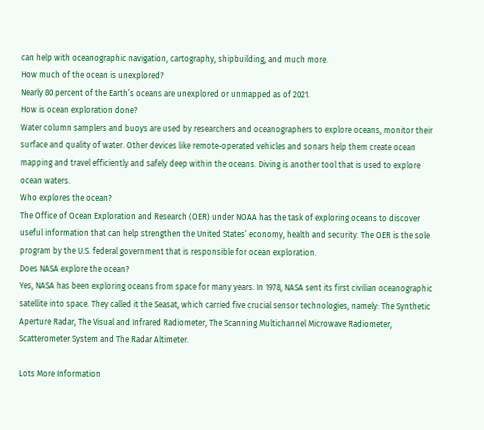can help with oceanographic navigation, cartography, shipbuilding, and much more.
How much of the ocean is unexplored?
Nearly 80 percent of the Earth’s oceans are unexplored or unmapped as of 2021.
How is ocean exploration done?
Water column samplers and buoys are used by researchers and oceanographers to explore oceans, monitor their surface and quality of water. Other devices like remote-operated vehicles and sonars help them create ocean mapping and travel efficiently and safely deep within the oceans. Diving is another tool that is used to explore ocean waters.
Who explores the ocean?
The Office of Ocean Exploration and Research (OER) under NOAA has the task of exploring oceans to discover useful information that can help strengthen the United States’ economy, health and security. The OER is the sole program by the U.S. federal government that is responsible for ocean exploration.
Does NASA explore the ocean?
Yes, NASA has been exploring oceans from space for many years. In 1978, NASA sent its first civilian oceanographic satellite into space. They called it the Seasat, which carried five crucial sensor technologies, namely: The Synthetic Aperture Radar, The Visual and Infrared Radiometer, The Scanning Multichannel Microwave Radiometer, Scatterometer System and The Radar Altimeter.

Lots More Information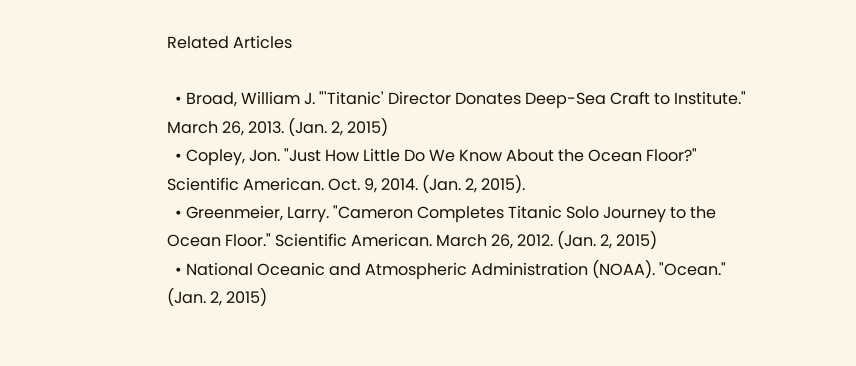Related Articles

  • Broad, William J. "'Titanic' Director Donates Deep-Sea Craft to Institute." March 26, 2013. (Jan. 2, 2015)
  • Copley, Jon. "Just How Little Do We Know About the Ocean Floor?" Scientific American. Oct. 9, 2014. (Jan. 2, 2015).
  • Greenmeier, Larry. "Cameron Completes Titanic Solo Journey to the Ocean Floor." Scientific American. March 26, 2012. (Jan. 2, 2015)
  • National Oceanic and Atmospheric Administration (NOAA). "Ocean." (Jan. 2, 2015)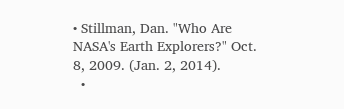• Stillman, Dan. "Who Are NASA's Earth Explorers?" Oct. 8, 2009. (Jan. 2, 2014).
  •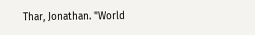Thar, Jonathan. "World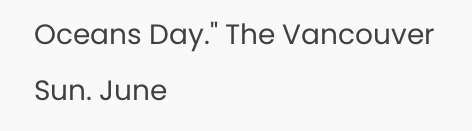Oceans Day." The Vancouver Sun. June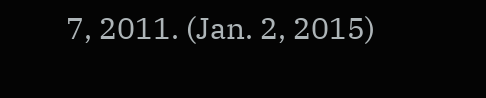7, 2011. (Jan. 2, 2015)